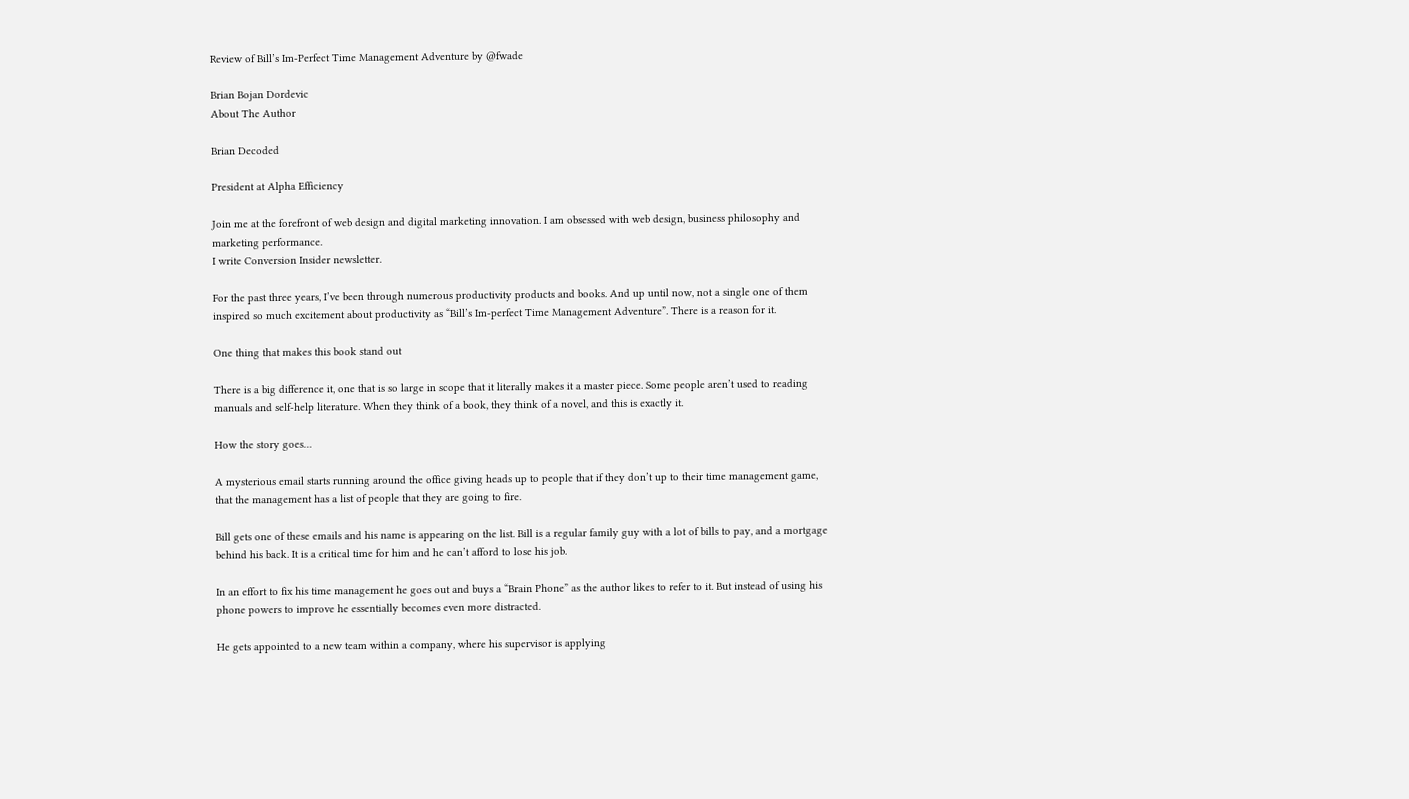Review of Bill’s Im-Perfect Time Management Adventure by @fwade

Brian Bojan Dordevic
About The Author

Brian Decoded

President at Alpha Efficiency

Join me at the forefront of web design and digital marketing innovation. I am obsessed with web design, business philosophy and marketing performance.
I write Conversion Insider newsletter.

For the past three years, I’ve been through numerous productivity products and books. And up until now, not a single one of them inspired so much excitement about productivity as “Bill’s Im-perfect Time Management Adventure”. There is a reason for it.

One thing that makes this book stand out

There is a big difference it, one that is so large in scope that it literally makes it a master piece. Some people aren’t used to reading manuals and self-help literature. When they think of a book, they think of a novel, and this is exactly it.

How the story goes…

A mysterious email starts running around the office giving heads up to people that if they don’t up to their time management game, that the management has a list of people that they are going to fire.

Bill gets one of these emails and his name is appearing on the list. Bill is a regular family guy with a lot of bills to pay, and a mortgage behind his back. It is a critical time for him and he can’t afford to lose his job.

In an effort to fix his time management he goes out and buys a “Brain Phone” as the author likes to refer to it. But instead of using his phone powers to improve he essentially becomes even more distracted.

He gets appointed to a new team within a company, where his supervisor is applying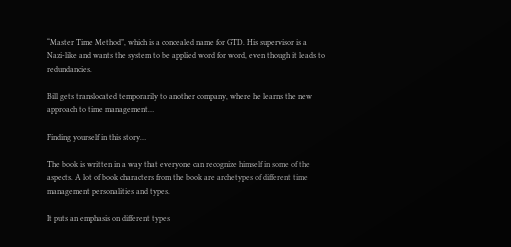“Master Time Method”, which is a concealed name for GTD. His supervisor is a Nazi-like and wants the system to be applied word for word, even though it leads to redundancies.

Bill gets translocated temporarily to another company, where he learns the new approach to time management…

Finding yourself in this story…

The book is written in a way that everyone can recognize himself in some of the aspects. A lot of book characters from the book are archetypes of different time management personalities and types.

It puts an emphasis on different types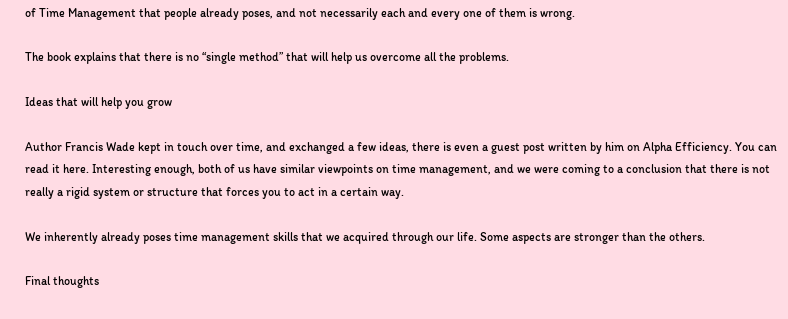of Time Management that people already poses, and not necessarily each and every one of them is wrong.

The book explains that there is no “single method” that will help us overcome all the problems.

Ideas that will help you grow

Author Francis Wade kept in touch over time, and exchanged a few ideas, there is even a guest post written by him on Alpha Efficiency. You can read it here. Interesting enough, both of us have similar viewpoints on time management, and we were coming to a conclusion that there is not really a rigid system or structure that forces you to act in a certain way.

We inherently already poses time management skills that we acquired through our life. Some aspects are stronger than the others.

Final thoughts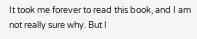It took me forever to read this book, and I am not really sure why. But I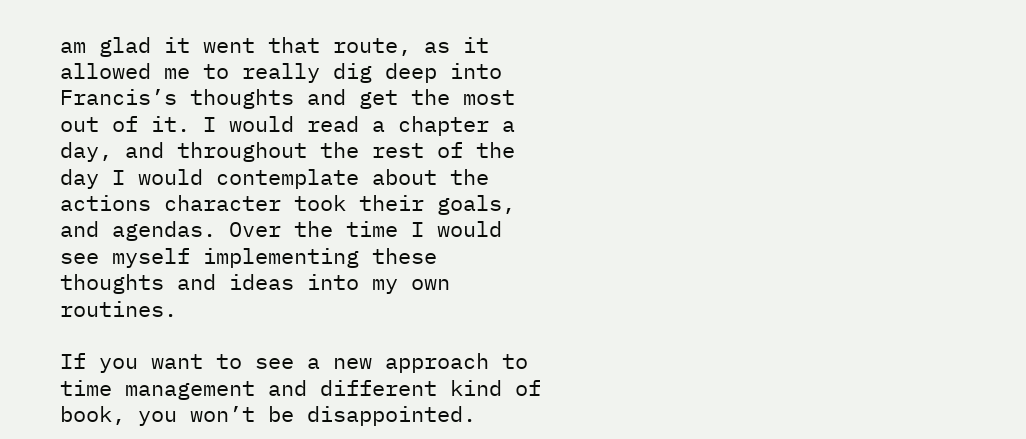am glad it went that route, as it allowed me to really dig deep into Francis’s thoughts and get the most out of it. I would read a chapter a day, and throughout the rest of the day I would contemplate about the actions character took their goals, and agendas. Over the time I would see myself implementing these thoughts and ideas into my own routines.

If you want to see a new approach to time management and different kind of book, you won’t be disappointed.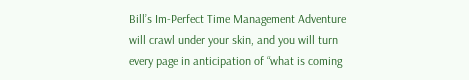Bill’s Im-Perfect Time Management Adventure will crawl under your skin, and you will turn every page in anticipation of “what is coming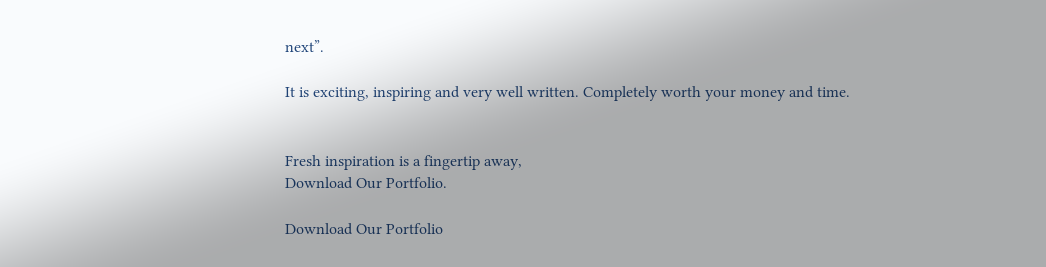next”.

It is exciting, inspiring and very well written. Completely worth your money and time.


Fresh inspiration is a fingertip away,
Download Our Portfolio.

Download Our Portfolio